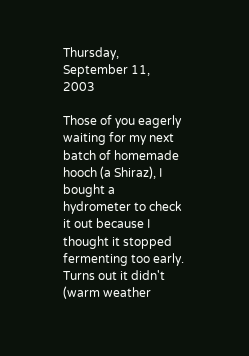Thursday, September 11, 2003

Those of you eagerly waiting for my next batch of homemade hooch (a Shiraz), I bought a hydrometer to check it out because I thought it stopped fermenting too early. Turns out it didn't (warm weather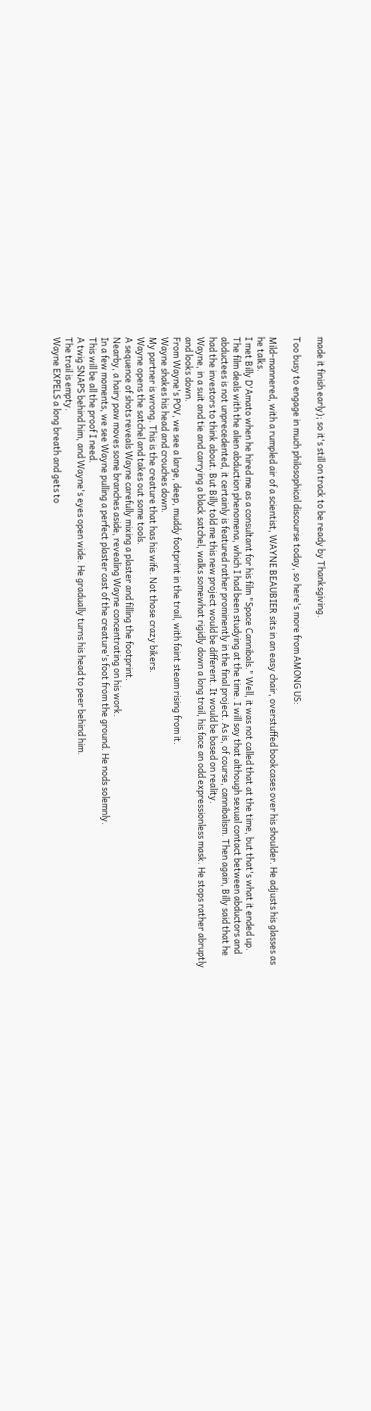made it finish early); so it's still on track to be ready by Thanksgiving.

Too busy to engage in much philosophical discourse today, so here's more from AMONG US:

Mild-mannered, with a rumpled air of a scientist, WAYNE BEAUBIER sits in an easy chair, overstuffed bookcases over his shoulder. He adjusts his glasses as he talks.
I met Billy D'Amato when he hired me as a consultant for his film "Space Cannibals." Well, it was not called that at the time, but that's what it ended up.
The film deals with the alien abduction phenomena, which I had been studying at the time. I will say that although sexual contact between abductors and abductees is not unprecedented, it certainly is featured rather prominently in the final project. As is, of course, cannibalism. Then again, Billy said that he had the investors to think about. But Billy told me this new project would be different. It would be based on reality.
Wayne, in a suit and tie and carrying a black satchel, walks somewhat rigidly down a long trail, his face an odd expressionless mask. He stops rather abruptly and looks down.
From Wayne's POV, we see a large, deep, muddy footprint in the trail, with faint steam rising from it.
Wayne shakes his head and crouches down.
My partner is wrong. This is the creature that has his wife. Not those crazy bikers.
Wayne opens the satchel and takes out some tools.
A sequence of shots reveals Wayne carefully mixing a plaster and filling the footprint.
Nearby, a hairy paw moves some branches aside, revealing Wayne concentrating on his work.
In a few moments, we see Wayne pulling a perfect plaster cast of the creature's foot from the ground. He nods solemnly.
This will be all the proof I need.
A twig SNAPS behind him, and Wayne's eyes open wide. He gradually turns his head to peer behind him.
The trail is empty.
Wayne EXPELS a long breath and gets to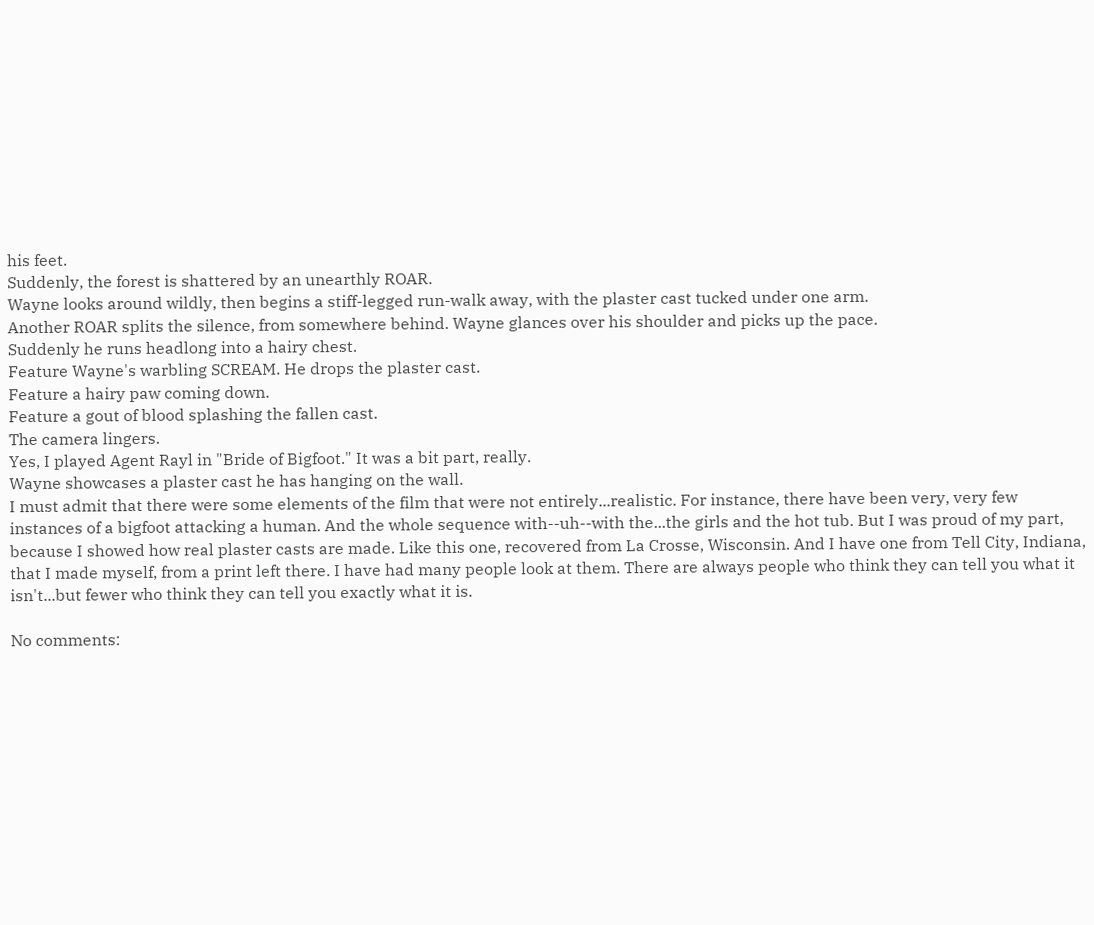his feet.
Suddenly, the forest is shattered by an unearthly ROAR.
Wayne looks around wildly, then begins a stiff-legged run-walk away, with the plaster cast tucked under one arm.
Another ROAR splits the silence, from somewhere behind. Wayne glances over his shoulder and picks up the pace.
Suddenly he runs headlong into a hairy chest.
Feature Wayne's warbling SCREAM. He drops the plaster cast.
Feature a hairy paw coming down.
Feature a gout of blood splashing the fallen cast.
The camera lingers.
Yes, I played Agent Rayl in "Bride of Bigfoot." It was a bit part, really.
Wayne showcases a plaster cast he has hanging on the wall.
I must admit that there were some elements of the film that were not entirely...realistic. For instance, there have been very, very few instances of a bigfoot attacking a human. And the whole sequence with--uh--with the...the girls and the hot tub. But I was proud of my part, because I showed how real plaster casts are made. Like this one, recovered from La Crosse, Wisconsin. And I have one from Tell City, Indiana, that I made myself, from a print left there. I have had many people look at them. There are always people who think they can tell you what it isn't...but fewer who think they can tell you exactly what it is.

No comments: